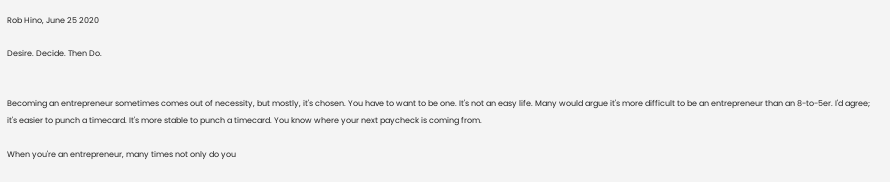Rob Hino, June 25 2020

Desire. Decide. Then Do.


Becoming an entrepreneur sometimes comes out of necessity, but mostly, it's chosen. You have to want to be one. It's not an easy life. Many would argue it's more difficult to be an entrepreneur than an 8-to-5er. I'd agree; it's easier to punch a timecard. It's more stable to punch a timecard. You know where your next paycheck is coming from.

When you're an entrepreneur, many times not only do you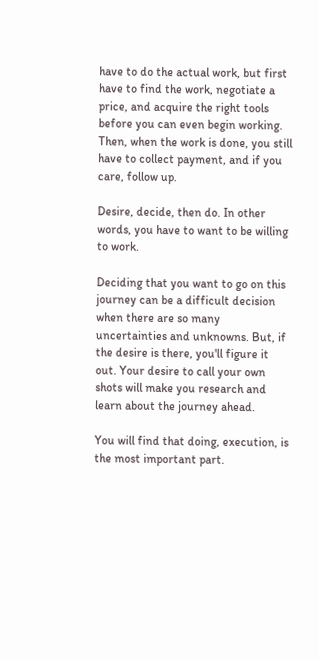have to do the actual work, but first have to find the work, negotiate a price, and acquire the right tools before you can even begin working. Then, when the work is done, you still have to collect payment, and if you care, follow up.

Desire, decide, then do. In other words, you have to want to be willing to work.

Deciding that you want to go on this journey can be a difficult decision when there are so many uncertainties and unknowns. But, if the desire is there, you'll figure it out. Your desire to call your own shots will make you research and learn about the journey ahead.

You will find that doing, execution, is the most important part.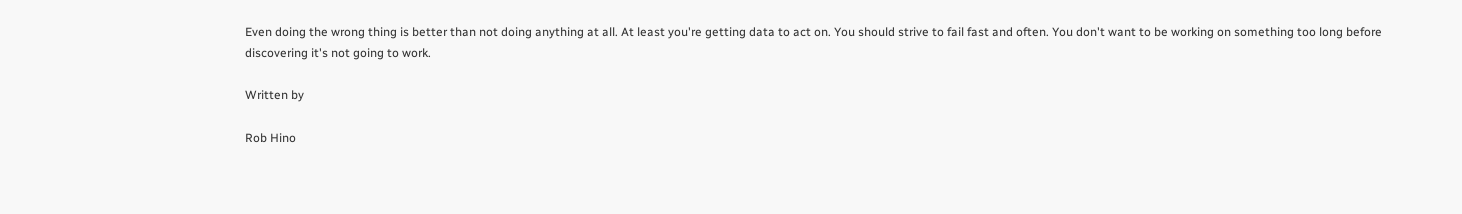Even doing the wrong thing is better than not doing anything at all. At least you're getting data to act on. You should strive to fail fast and often. You don't want to be working on something too long before discovering it's not going to work.

Written by

Rob Hino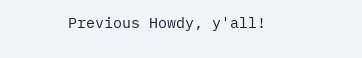Previous Howdy, y'all!